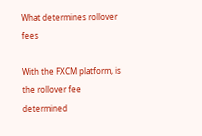What determines rollover fees

With the FXCM platform, is the rollover fee determined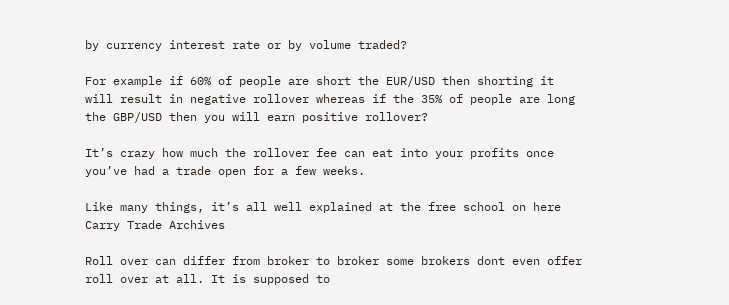by currency interest rate or by volume traded?

For example if 60% of people are short the EUR/USD then shorting it will result in negative rollover whereas if the 35% of people are long the GBP/USD then you will earn positive rollover?

It’s crazy how much the rollover fee can eat into your profits once you’ve had a trade open for a few weeks.

Like many things, it’s all well explained at the free school on here
Carry Trade Archives

Roll over can differ from broker to broker some brokers dont even offer roll over at all. It is supposed to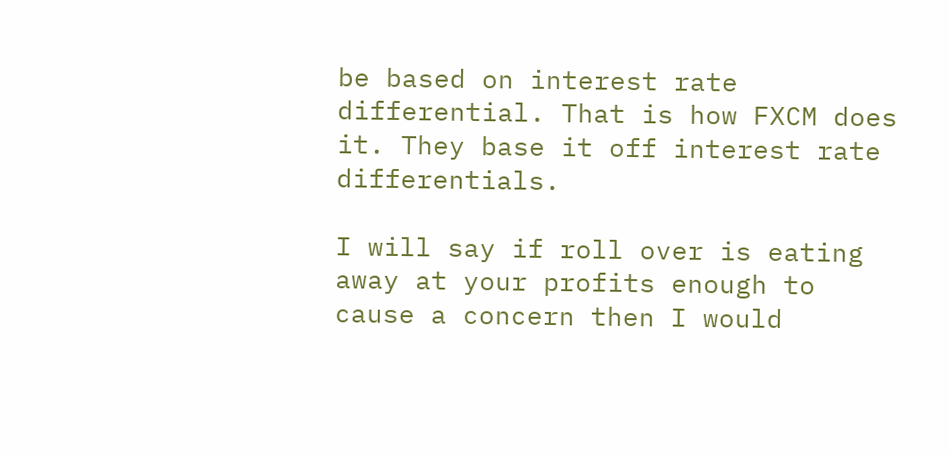be based on interest rate differential. That is how FXCM does it. They base it off interest rate differentials.

I will say if roll over is eating away at your profits enough to cause a concern then I would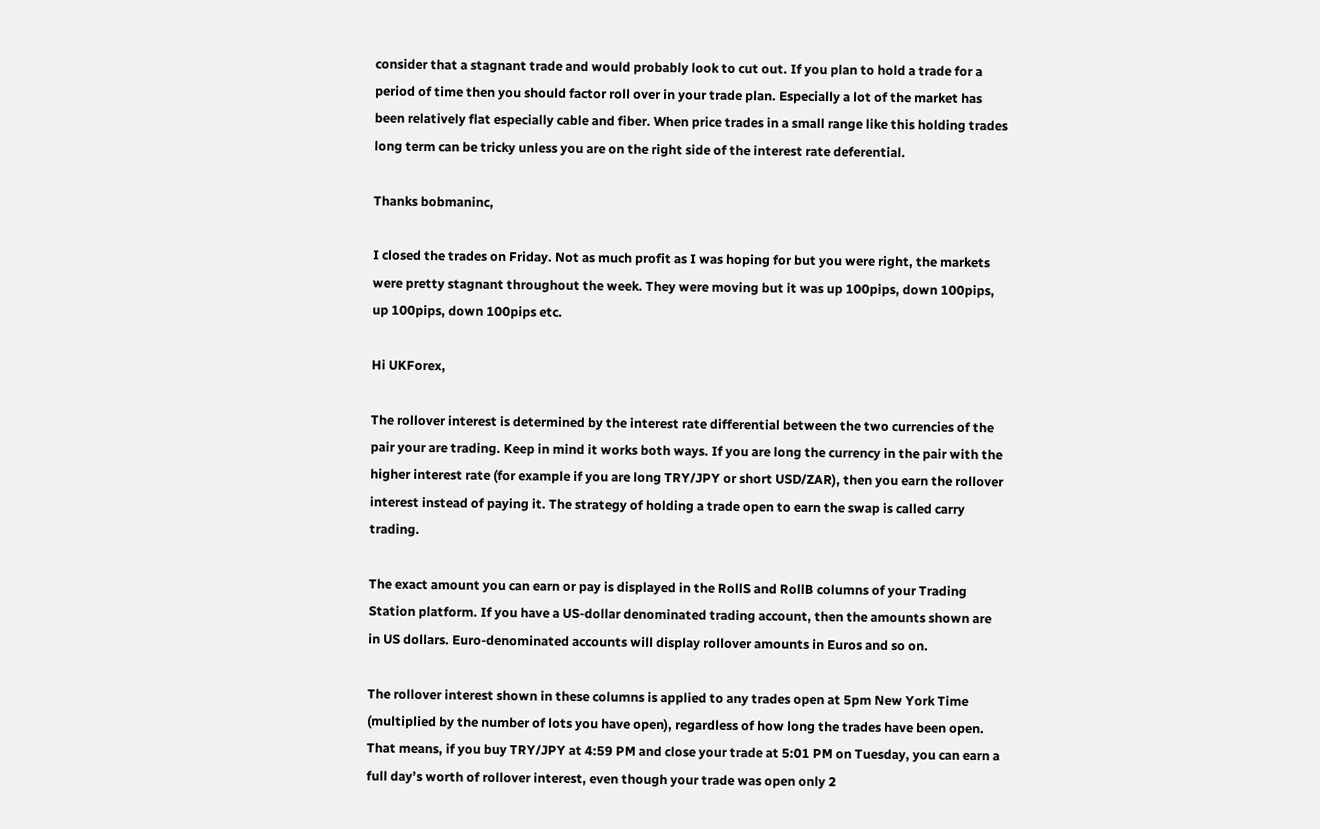consider that a stagnant trade and would probably look to cut out. If you plan to hold a trade for a period of time then you should factor roll over in your trade plan. Especially a lot of the market has been relatively flat especially cable and fiber. When price trades in a small range like this holding trades long term can be tricky unless you are on the right side of the interest rate deferential.

Thanks bobmaninc,

I closed the trades on Friday. Not as much profit as I was hoping for but you were right, the markets were pretty stagnant throughout the week. They were moving but it was up 100pips, down 100pips, up 100pips, down 100pips etc.

Hi UKForex,

The rollover interest is determined by the interest rate differential between the two currencies of the pair your are trading. Keep in mind it works both ways. If you are long the currency in the pair with the higher interest rate (for example if you are long TRY/JPY or short USD/ZAR), then you earn the rollover interest instead of paying it. The strategy of holding a trade open to earn the swap is called carry trading.

The exact amount you can earn or pay is displayed in the RollS and RollB columns of your Trading Station platform. If you have a US-dollar denominated trading account, then the amounts shown are in US dollars. Euro-denominated accounts will display rollover amounts in Euros and so on.

The rollover interest shown in these columns is applied to any trades open at 5pm New York Time (multiplied by the number of lots you have open), regardless of how long the trades have been open. That means, if you buy TRY/JPY at 4:59 PM and close your trade at 5:01 PM on Tuesday, you can earn a full day’s worth of rollover interest, even though your trade was open only 2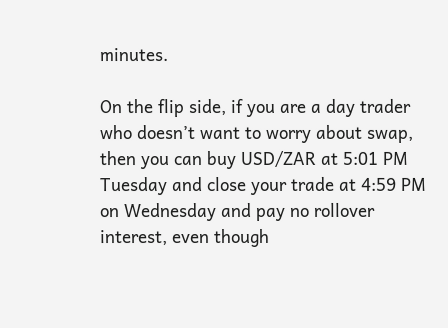minutes.

On the flip side, if you are a day trader who doesn’t want to worry about swap, then you can buy USD/ZAR at 5:01 PM Tuesday and close your trade at 4:59 PM on Wednesday and pay no rollover interest, even though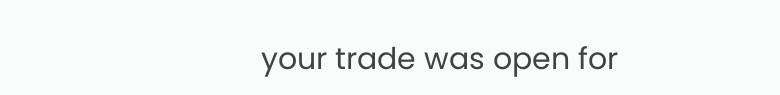your trade was open for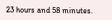23 hours and 58 minutes.